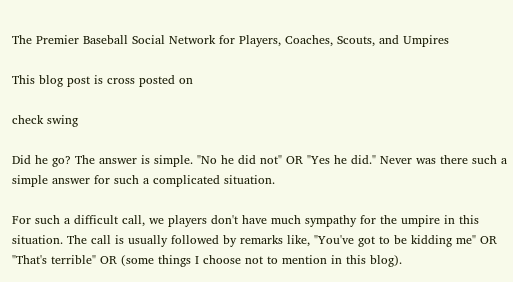The Premier Baseball Social Network for Players, Coaches, Scouts, and Umpires

This blog post is cross posted on

check swing

Did he go? The answer is simple. "No he did not" OR "Yes he did." Never was there such a simple answer for such a complicated situation.

For such a difficult call, we players don't have much sympathy for the umpire in this situation. The call is usually followed by remarks like, "You've got to be kidding me" OR "That's terrible" OR (some things I choose not to mention in this blog).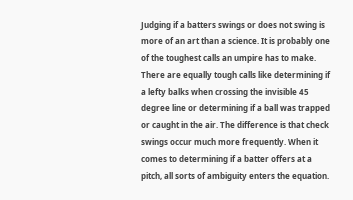Judging if a batters swings or does not swing is more of an art than a science. It is probably one of the toughest calls an umpire has to make. There are equally tough calls like determining if a lefty balks when crossing the invisible 45 degree line or determining if a ball was trapped or caught in the air. The difference is that check swings occur much more frequently. When it comes to determining if a batter offers at a pitch, all sorts of ambiguity enters the equation.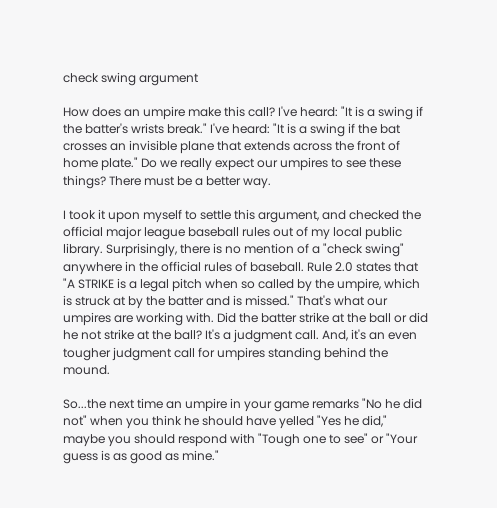check swing argument

How does an umpire make this call? I've heard: "It is a swing if the batter's wrists break." I've heard: "It is a swing if the bat crosses an invisible plane that extends across the front of home plate." Do we really expect our umpires to see these things? There must be a better way.

I took it upon myself to settle this argument, and checked the official major league baseball rules out of my local public library. Surprisingly, there is no mention of a "check swing" anywhere in the official rules of baseball. Rule 2.0 states that "A STRIKE is a legal pitch when so called by the umpire, which is struck at by the batter and is missed." That's what our umpires are working with. Did the batter strike at the ball or did he not strike at the ball? It's a judgment call. And, it's an even tougher judgment call for umpires standing behind the mound.

So...the next time an umpire in your game remarks "No he did not" when you think he should have yelled "Yes he did," maybe you should respond with "Tough one to see" or "Your guess is as good as mine."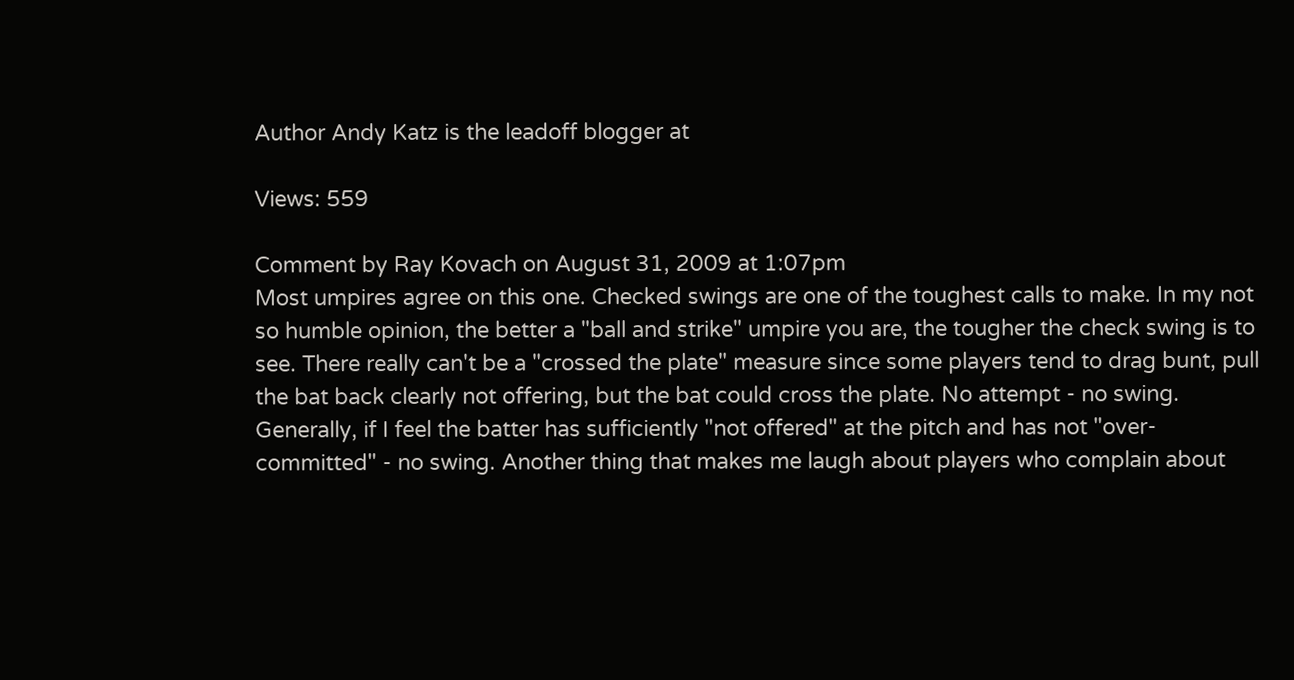Author Andy Katz is the leadoff blogger at

Views: 559

Comment by Ray Kovach on August 31, 2009 at 1:07pm
Most umpires agree on this one. Checked swings are one of the toughest calls to make. In my not so humble opinion, the better a "ball and strike" umpire you are, the tougher the check swing is to see. There really can't be a "crossed the plate" measure since some players tend to drag bunt, pull the bat back clearly not offering, but the bat could cross the plate. No attempt - no swing. Generally, if I feel the batter has sufficiently "not offered" at the pitch and has not "over-committed" - no swing. Another thing that makes me laugh about players who complain about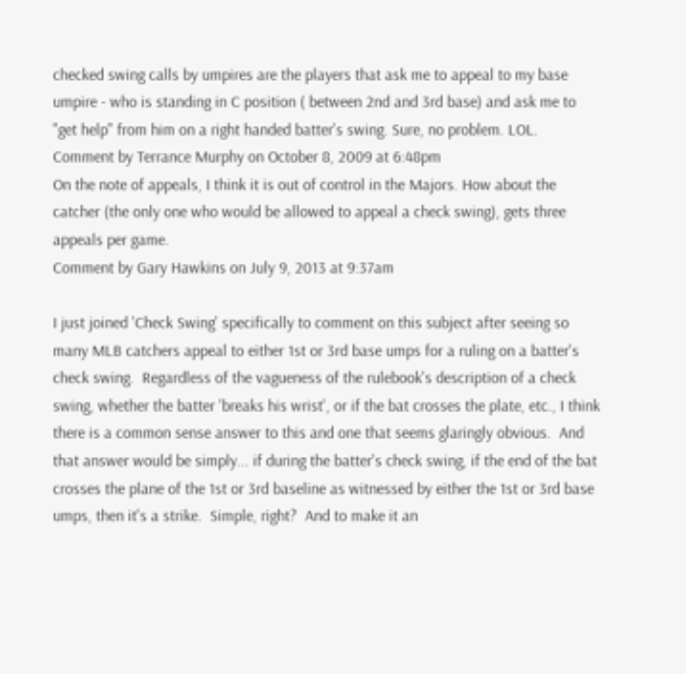checked swing calls by umpires are the players that ask me to appeal to my base umpire - who is standing in C position ( between 2nd and 3rd base) and ask me to "get help" from him on a right handed batter's swing. Sure, no problem. LOL.
Comment by Terrance Murphy on October 8, 2009 at 6:48pm
On the note of appeals, I think it is out of control in the Majors. How about the catcher (the only one who would be allowed to appeal a check swing), gets three appeals per game.
Comment by Gary Hawkins on July 9, 2013 at 9:37am

I just joined 'Check Swing' specifically to comment on this subject after seeing so many MLB catchers appeal to either 1st or 3rd base umps for a ruling on a batter's check swing.  Regardless of the vagueness of the rulebook's description of a check swing, whether the batter 'breaks his wrist', or if the bat crosses the plate, etc., I think there is a common sense answer to this and one that seems glaringly obvious.  And that answer would be simply... if during the batter's check swing, if the end of the bat crosses the plane of the 1st or 3rd baseline as witnessed by either the 1st or 3rd base umps, then it's a strike.  Simple, right?  And to make it an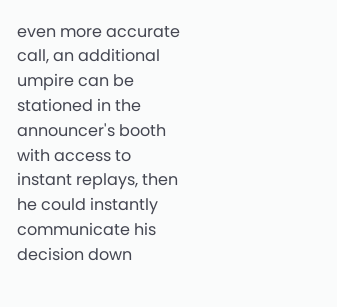even more accurate call, an additional umpire can be stationed in the announcer's booth with access to instant replays, then he could instantly communicate his decision down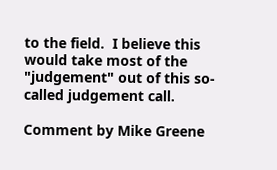to the field.  I believe this would take most of the "judgement" out of this so-called judgement call.

Comment by Mike Greene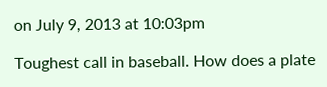on July 9, 2013 at 10:03pm

Toughest call in baseball. How does a plate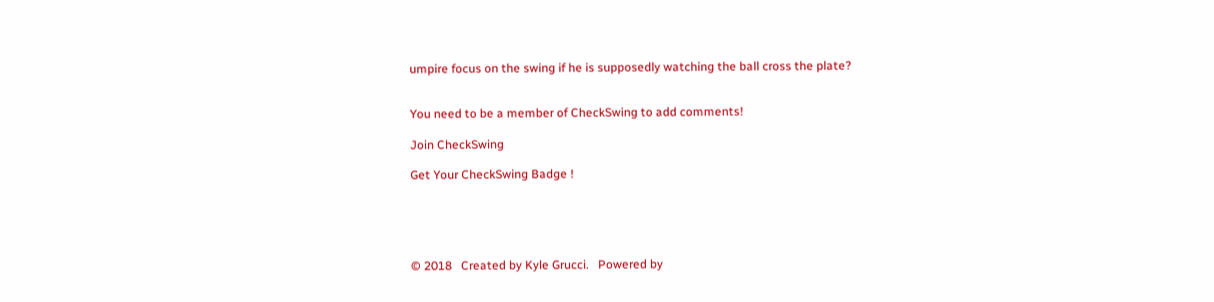umpire focus on the swing if he is supposedly watching the ball cross the plate?


You need to be a member of CheckSwing to add comments!

Join CheckSwing

Get Your CheckSwing Badge !





© 2018   Created by Kyle Grucci.   Powered by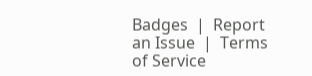Badges  |  Report an Issue  |  Terms of Service